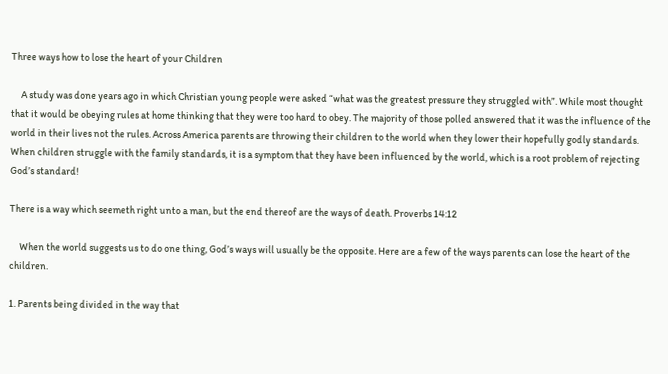Three ways how to lose the heart of your Children

     A study was done years ago in which Christian young people were asked “what was the greatest pressure they struggled with”. While most thought that it would be obeying rules at home thinking that they were too hard to obey. The majority of those polled answered that it was the influence of the world in their lives not the rules. Across America parents are throwing their children to the world when they lower their hopefully godly standards.
When children struggle with the family standards, it is a symptom that they have been influenced by the world, which is a root problem of rejecting God’s standard!

There is a way which seemeth right unto a man, but the end thereof are the ways of death. Proverbs 14:12

     When the world suggests us to do one thing, God’s ways will usually be the opposite. Here are a few of the ways parents can lose the heart of the children.

1. Parents being divided in the way that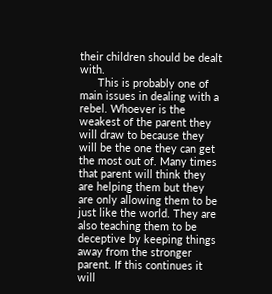their children should be dealt with.
      This is probably one of main issues in dealing with a rebel. Whoever is the weakest of the parent they will draw to because they will be the one they can get the most out of. Many times that parent will think they are helping them but they are only allowing them to be just like the world. They are also teaching them to be deceptive by keeping things away from the stronger parent. If this continues it will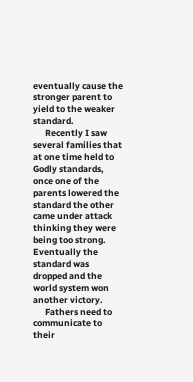eventually cause the stronger parent to yield to the weaker standard.
      Recently I saw several families that at one time held to Godly standards, once one of the parents lowered the standard the other came under attack thinking they were being too strong. Eventually the standard was dropped and the world system won another victory.
      Fathers need to communicate to their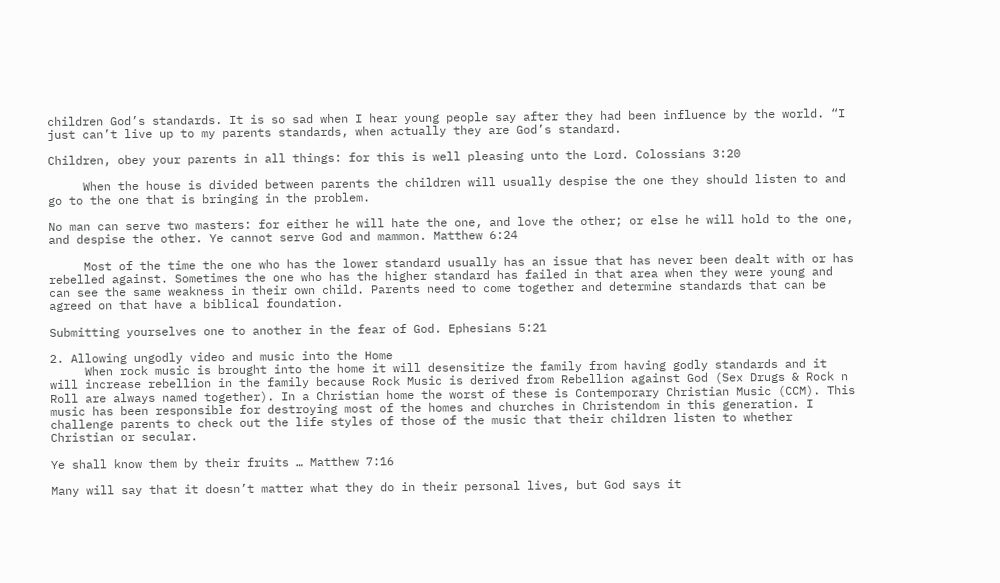children God’s standards. It is so sad when I hear young people say after they had been influence by the world. “I just can’t live up to my parents standards, when actually they are God’s standard.

Children, obey your parents in all things: for this is well pleasing unto the Lord. Colossians 3:20

     When the house is divided between parents the children will usually despise the one they should listen to and go to the one that is bringing in the problem.

No man can serve two masters: for either he will hate the one, and love the other; or else he will hold to the one, and despise the other. Ye cannot serve God and mammon. Matthew 6:24

     Most of the time the one who has the lower standard usually has an issue that has never been dealt with or has rebelled against. Sometimes the one who has the higher standard has failed in that area when they were young and can see the same weakness in their own child. Parents need to come together and determine standards that can be agreed on that have a biblical foundation.

Submitting yourselves one to another in the fear of God. Ephesians 5:21

2. Allowing ungodly video and music into the Home
     When rock music is brought into the home it will desensitize the family from having godly standards and it will increase rebellion in the family because Rock Music is derived from Rebellion against God (Sex Drugs & Rock n Roll are always named together). In a Christian home the worst of these is Contemporary Christian Music (CCM). This music has been responsible for destroying most of the homes and churches in Christendom in this generation. I challenge parents to check out the life styles of those of the music that their children listen to whether Christian or secular.

Ye shall know them by their fruits … Matthew 7:16

Many will say that it doesn’t matter what they do in their personal lives, but God says it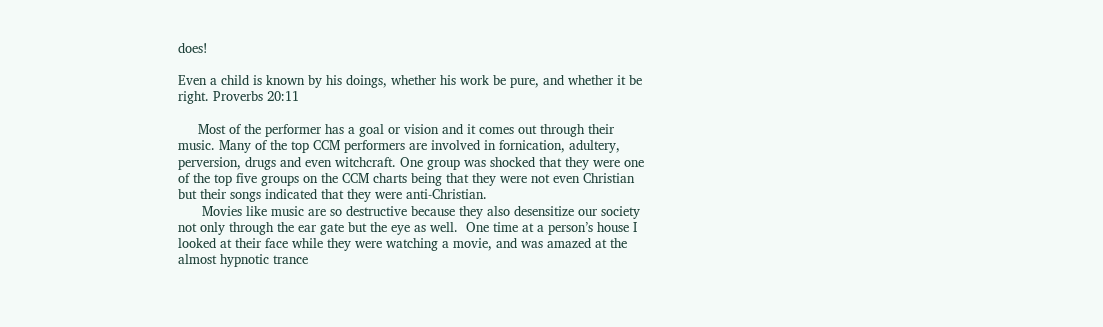does!

Even a child is known by his doings, whether his work be pure, and whether it be right. Proverbs 20:11

     Most of the performer has a goal or vision and it comes out through their music. Many of the top CCM performers are involved in fornication, adultery, perversion, drugs and even witchcraft. One group was shocked that they were one of the top five groups on the CCM charts being that they were not even Christian but their songs indicated that they were anti-Christian.
      Movies like music are so destructive because they also desensitize our society not only through the ear gate but the eye as well.  One time at a person’s house I looked at their face while they were watching a movie, and was amazed at the almost hypnotic trance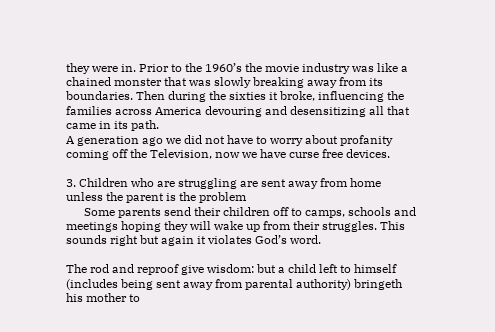they were in. Prior to the 1960’s the movie industry was like a chained monster that was slowly breaking away from its boundaries. Then during the sixties it broke, influencing the families across America devouring and desensitizing all that came in its path.
A generation ago we did not have to worry about profanity coming off the Television, now we have curse free devices.

3. Children who are struggling are sent away from home unless the parent is the problem
      Some parents send their children off to camps, schools and meetings hoping they will wake up from their struggles. This sounds right but again it violates God’s word.

The rod and reproof give wisdom: but a child left to himself (includes being sent away from parental authority) bringeth his mother to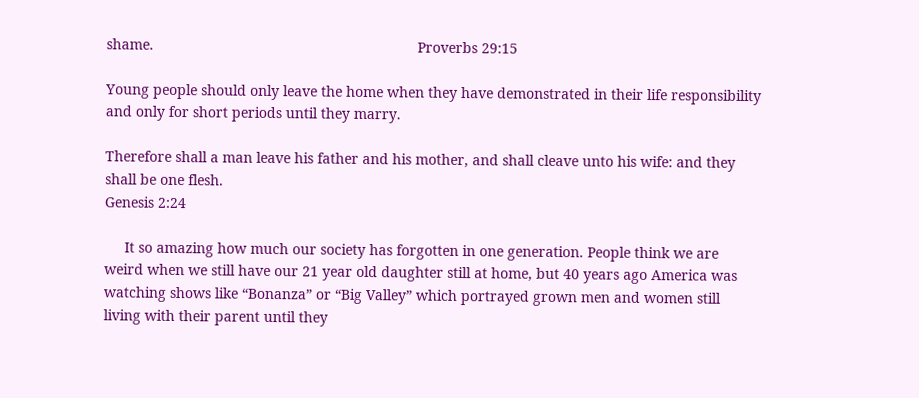shame.                                                                  Proverbs 29:15

Young people should only leave the home when they have demonstrated in their life responsibility and only for short periods until they marry.

Therefore shall a man leave his father and his mother, and shall cleave unto his wife: and they shall be one flesh.                                                                                                                                          Genesis 2:24

     It so amazing how much our society has forgotten in one generation. People think we are weird when we still have our 21 year old daughter still at home, but 40 years ago America was watching shows like “Bonanza” or “Big Valley” which portrayed grown men and women still living with their parent until they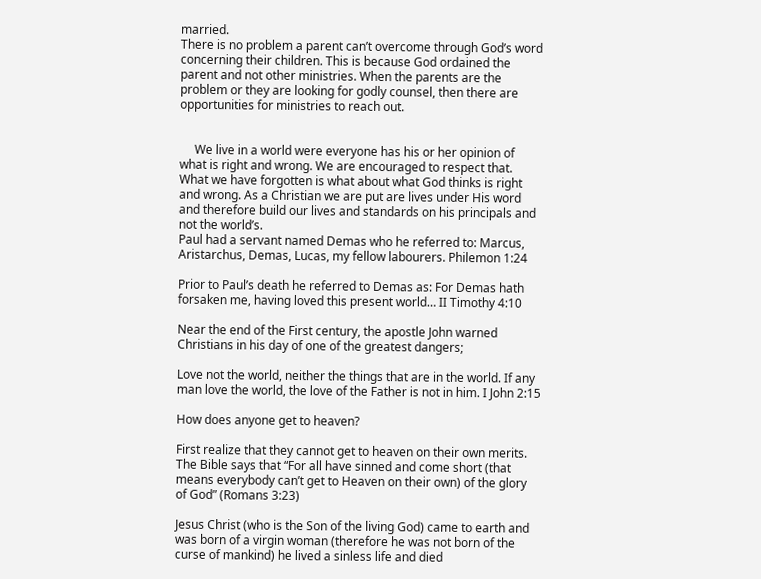married.
There is no problem a parent can’t overcome through God’s word concerning their children. This is because God ordained the parent and not other ministries. When the parents are the problem or they are looking for godly counsel, then there are opportunities for ministries to reach out.


     We live in a world were everyone has his or her opinion of what is right and wrong. We are encouraged to respect that. What we have forgotten is what about what God thinks is right and wrong. As a Christian we are put are lives under His word and therefore build our lives and standards on his principals and not the world’s.
Paul had a servant named Demas who he referred to: Marcus, Aristarchus, Demas, Lucas, my fellow labourers. Philemon 1:24

Prior to Paul’s death he referred to Demas as: For Demas hath forsaken me, having loved this present world… II Timothy 4:10

Near the end of the First century, the apostle John warned Christians in his day of one of the greatest dangers;

Love not the world, neither the things that are in the world. If any man love the world, the love of the Father is not in him. I John 2:15

How does anyone get to heaven?

First realize that they cannot get to heaven on their own merits. The Bible says that “For all have sinned and come short (that means everybody can’t get to Heaven on their own) of the glory of God” (Romans 3:23)

Jesus Christ (who is the Son of the living God) came to earth and was born of a virgin woman (therefore he was not born of the curse of mankind) he lived a sinless life and died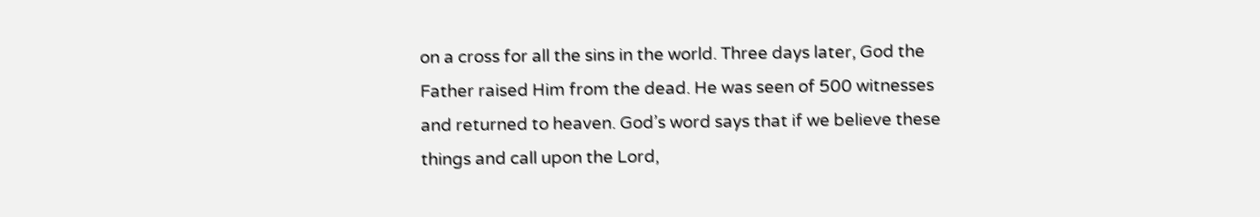on a cross for all the sins in the world. Three days later, God the Father raised Him from the dead. He was seen of 500 witnesses and returned to heaven. God’s word says that if we believe these things and call upon the Lord,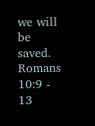we will be saved. Romans 10:9 - 13